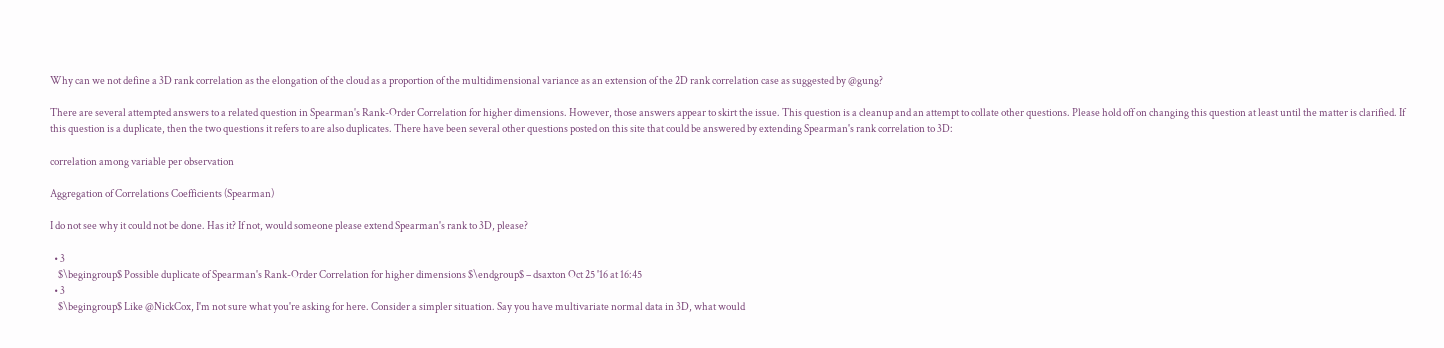Why can we not define a 3D rank correlation as the elongation of the cloud as a proportion of the multidimensional variance as an extension of the 2D rank correlation case as suggested by @gung?

There are several attempted answers to a related question in Spearman's Rank-Order Correlation for higher dimensions. However, those answers appear to skirt the issue. This question is a cleanup and an attempt to collate other questions. Please hold off on changing this question at least until the matter is clarified. If this question is a duplicate, then the two questions it refers to are also duplicates. There have been several other questions posted on this site that could be answered by extending Spearman's rank correlation to 3D:

correlation among variable per observation

Aggregation of Correlations Coefficients (Spearman)

I do not see why it could not be done. Has it? If not, would someone please extend Spearman's rank to 3D, please?

  • 3
    $\begingroup$ Possible duplicate of Spearman's Rank-Order Correlation for higher dimensions $\endgroup$ – dsaxton Oct 25 '16 at 16:45
  • 3
    $\begingroup$ Like @NickCox, I'm not sure what you're asking for here. Consider a simpler situation. Say you have multivariate normal data in 3D, what would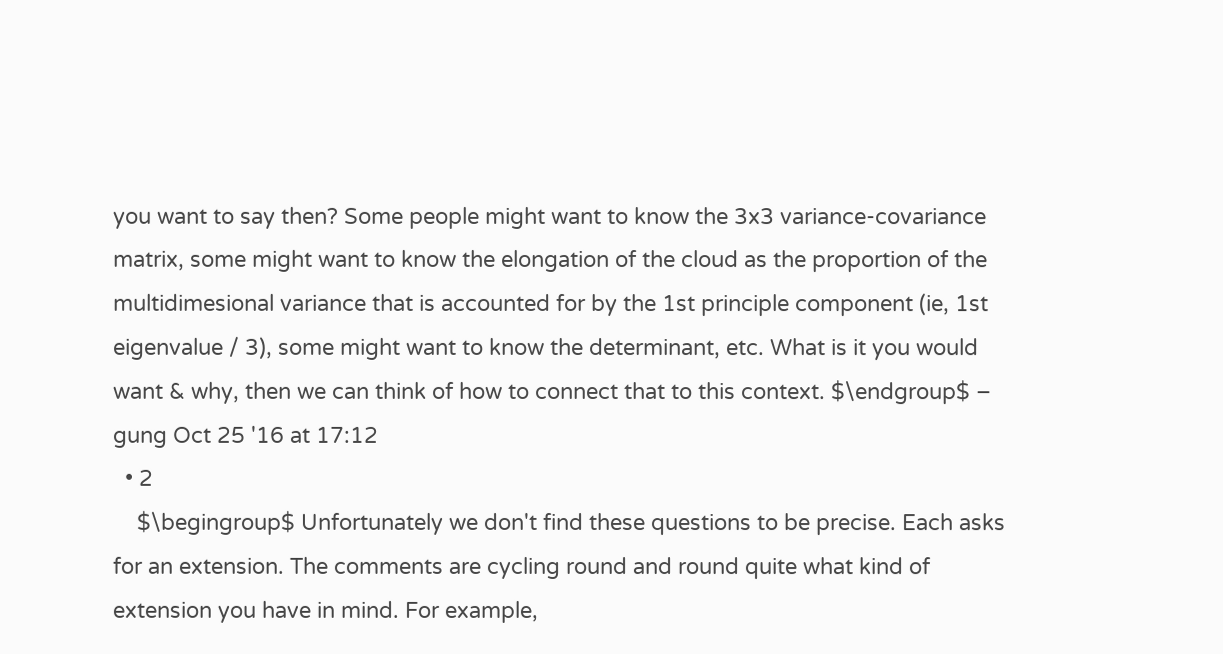you want to say then? Some people might want to know the 3x3 variance-covariance matrix, some might want to know the elongation of the cloud as the proportion of the multidimesional variance that is accounted for by the 1st principle component (ie, 1st eigenvalue / 3), some might want to know the determinant, etc. What is it you would want & why, then we can think of how to connect that to this context. $\endgroup$ – gung Oct 25 '16 at 17:12
  • 2
    $\begingroup$ Unfortunately we don't find these questions to be precise. Each asks for an extension. The comments are cycling round and round quite what kind of extension you have in mind. For example,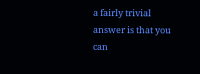a fairly trivial answer is that you can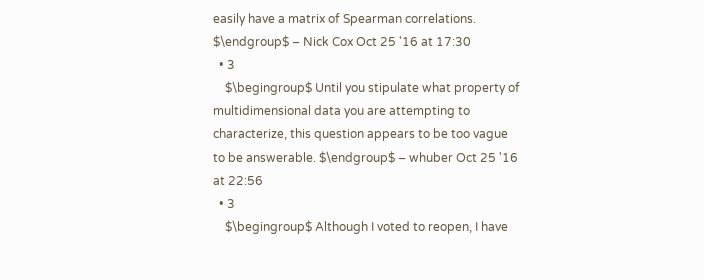easily have a matrix of Spearman correlations. $\endgroup$ – Nick Cox Oct 25 '16 at 17:30
  • 3
    $\begingroup$ Until you stipulate what property of multidimensional data you are attempting to characterize, this question appears to be too vague to be answerable. $\endgroup$ – whuber Oct 25 '16 at 22:56
  • 3
    $\begingroup$ Although I voted to reopen, I have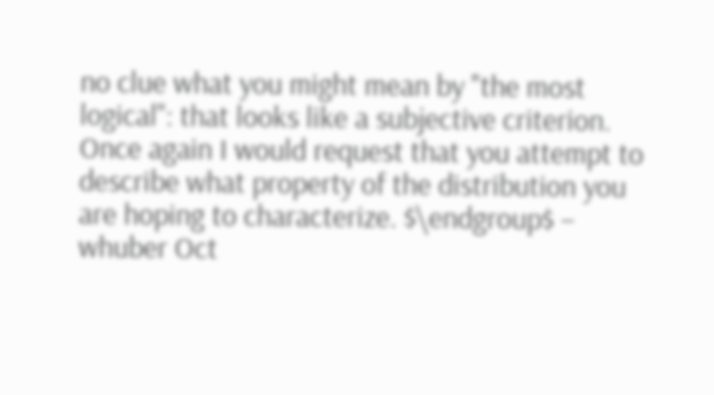no clue what you might mean by "the most logical": that looks like a subjective criterion. Once again I would request that you attempt to describe what property of the distribution you are hoping to characterize. $\endgroup$ – whuber Oct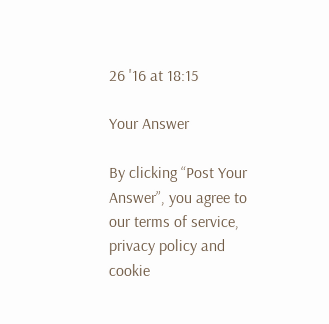26 '16 at 18:15

Your Answer

By clicking “Post Your Answer”, you agree to our terms of service, privacy policy and cookie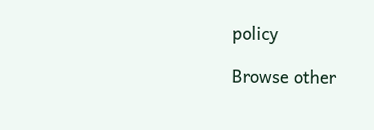policy

Browse other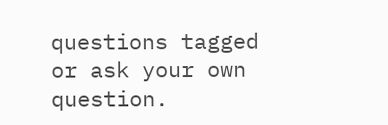questions tagged or ask your own question.